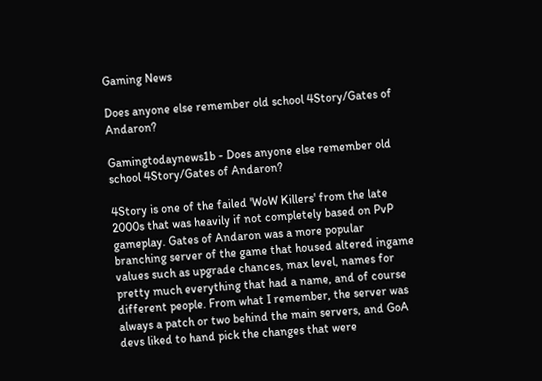Gaming News

Does anyone else remember old school 4Story/Gates of Andaron?

Gamingtodaynews1b - Does anyone else remember old school 4Story/Gates of Andaron?

4Story is one of the failed 'WoW Killers' from the late 2000s that was heavily if not completely based on PvP gameplay. Gates of Andaron was a more popular branching server of the game that housed altered ingame values such as upgrade chances, max level, names for pretty much everything that had a name, and of course different people. From what I remember, the server was always a patch or two behind the main servers, and GoA devs liked to hand pick the changes that were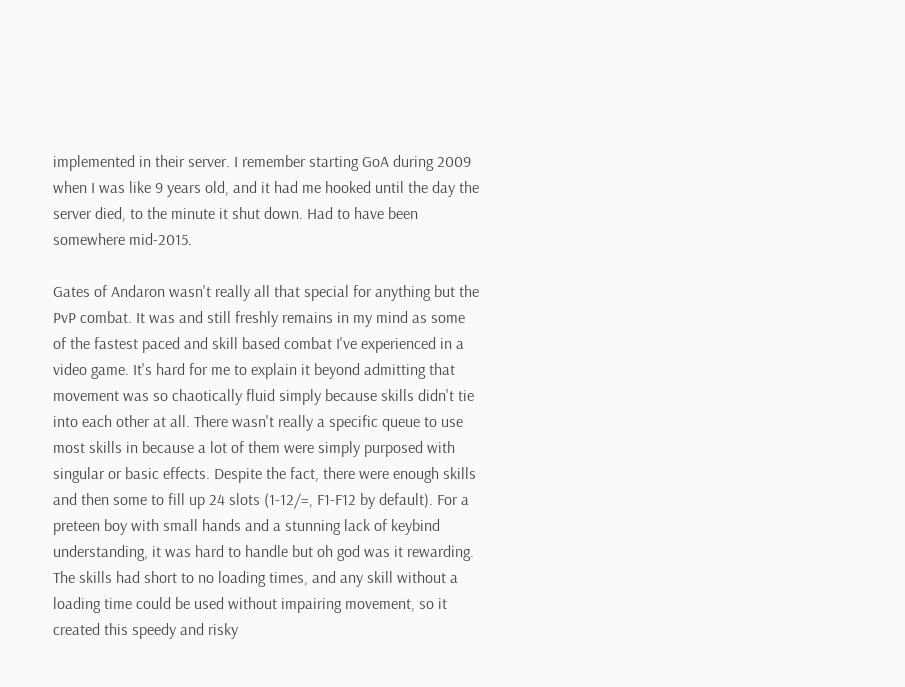implemented in their server. I remember starting GoA during 2009 when I was like 9 years old, and it had me hooked until the day the server died, to the minute it shut down. Had to have been somewhere mid-2015.

Gates of Andaron wasn't really all that special for anything but the PvP combat. It was and still freshly remains in my mind as some of the fastest paced and skill based combat I've experienced in a video game. It's hard for me to explain it beyond admitting that movement was so chaotically fluid simply because skills didn't tie into each other at all. There wasn't really a specific queue to use most skills in because a lot of them were simply purposed with singular or basic effects. Despite the fact, there were enough skills and then some to fill up 24 slots (1-12/=, F1-F12 by default). For a preteen boy with small hands and a stunning lack of keybind understanding, it was hard to handle but oh god was it rewarding. The skills had short to no loading times, and any skill without a loading time could be used without impairing movement, so it created this speedy and risky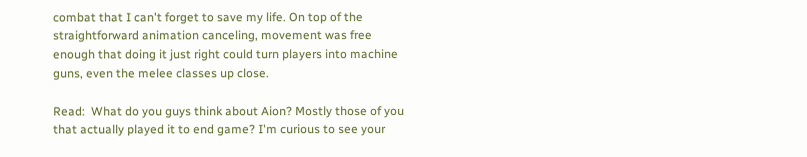combat that I can't forget to save my life. On top of the straightforward animation canceling, movement was free enough that doing it just right could turn players into machine guns, even the melee classes up close.

Read:  What do you guys think about Aion? Mostly those of you that actually played it to end game? I'm curious to see your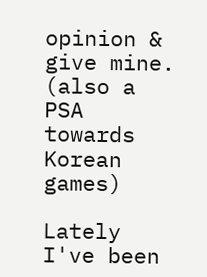opinion & give mine. (also a PSA towards Korean games)

Lately I've been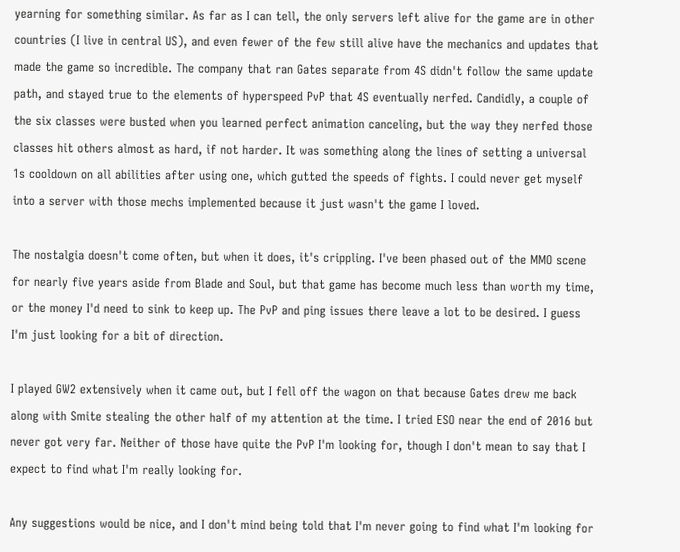yearning for something similar. As far as I can tell, the only servers left alive for the game are in other countries (I live in central US), and even fewer of the few still alive have the mechanics and updates that made the game so incredible. The company that ran Gates separate from 4S didn't follow the same update path, and stayed true to the elements of hyperspeed PvP that 4S eventually nerfed. Candidly, a couple of the six classes were busted when you learned perfect animation canceling, but the way they nerfed those classes hit others almost as hard, if not harder. It was something along the lines of setting a universal 1s cooldown on all abilities after using one, which gutted the speeds of fights. I could never get myself into a server with those mechs implemented because it just wasn't the game I loved.

The nostalgia doesn't come often, but when it does, it's crippling. I've been phased out of the MMO scene for nearly five years aside from Blade and Soul, but that game has become much less than worth my time, or the money I'd need to sink to keep up. The PvP and ping issues there leave a lot to be desired. I guess I'm just looking for a bit of direction.

I played GW2 extensively when it came out, but I fell off the wagon on that because Gates drew me back along with Smite stealing the other half of my attention at the time. I tried ESO near the end of 2016 but never got very far. Neither of those have quite the PvP I'm looking for, though I don't mean to say that I expect to find what I'm really looking for.

Any suggestions would be nice, and I don't mind being told that I'm never going to find what I'm looking for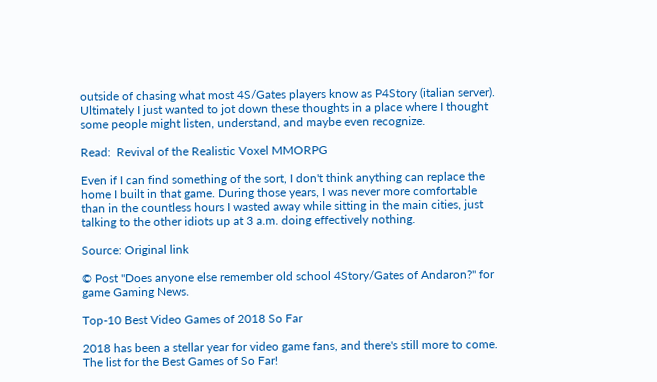outside of chasing what most 4S/Gates players know as P4Story (italian server). Ultimately I just wanted to jot down these thoughts in a place where I thought some people might listen, understand, and maybe even recognize.

Read:  Revival of the Realistic Voxel MMORPG

Even if I can find something of the sort, I don't think anything can replace the home I built in that game. During those years, I was never more comfortable than in the countless hours I wasted away while sitting in the main cities, just talking to the other idiots up at 3 a.m. doing effectively nothing.

Source: Original link

© Post "Does anyone else remember old school 4Story/Gates of Andaron?" for game Gaming News.

Top-10 Best Video Games of 2018 So Far

2018 has been a stellar year for video game fans, and there's still more to come. The list for the Best Games of So Far!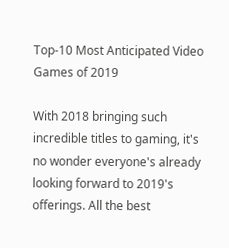Top-10 Most Anticipated Video Games of 2019

With 2018 bringing such incredible titles to gaming, it's no wonder everyone's already looking forward to 2019's offerings. All the best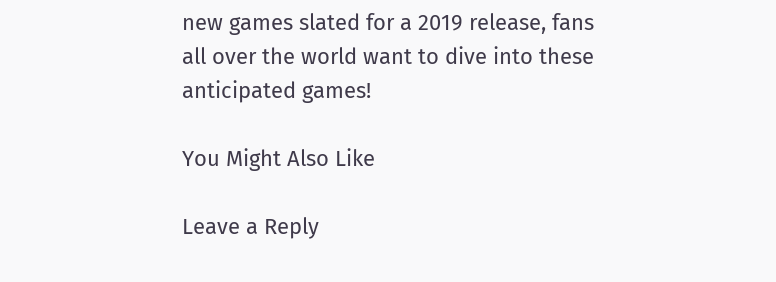new games slated for a 2019 release, fans all over the world want to dive into these anticipated games!

You Might Also Like

Leave a Reply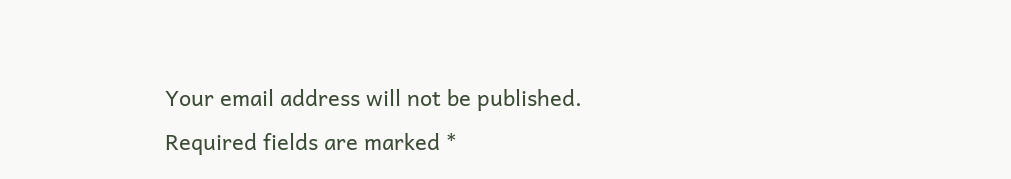Your email address will not be published. Required fields are marked *